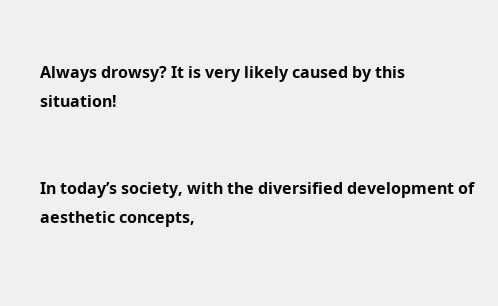Always drowsy? It is very likely caused by this situation!


In today’s society, with the diversified development of aesthetic concepts,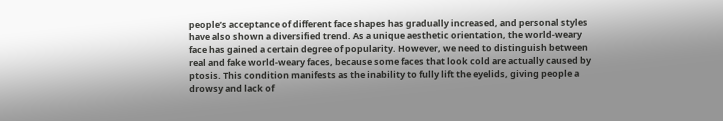people’s acceptance of different face shapes has gradually increased, and personal styles have also shown a diversified trend. As a unique aesthetic orientation, the world-weary face has gained a certain degree of popularity. However, we need to distinguish between real and fake world-weary faces, because some faces that look cold are actually caused by ptosis. This condition manifests as the inability to fully lift the eyelids, giving people a drowsy and lack of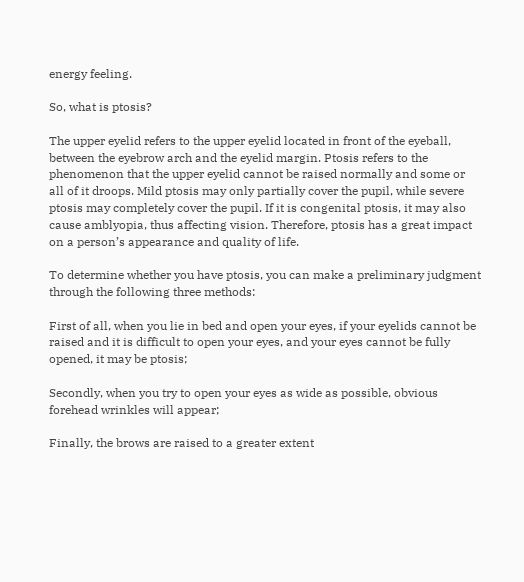energy feeling.

So, what is ptosis?

The upper eyelid refers to the upper eyelid located in front of the eyeball, between the eyebrow arch and the eyelid margin. Ptosis refers to the phenomenon that the upper eyelid cannot be raised normally and some or all of it droops. Mild ptosis may only partially cover the pupil, while severe ptosis may completely cover the pupil. If it is congenital ptosis, it may also cause amblyopia, thus affecting vision. Therefore, ptosis has a great impact on a person’s appearance and quality of life.

To determine whether you have ptosis, you can make a preliminary judgment through the following three methods:

First of all, when you lie in bed and open your eyes, if your eyelids cannot be raised and it is difficult to open your eyes, and your eyes cannot be fully opened, it may be ptosis;

Secondly, when you try to open your eyes as wide as possible, obvious forehead wrinkles will appear;

Finally, the brows are raised to a greater extent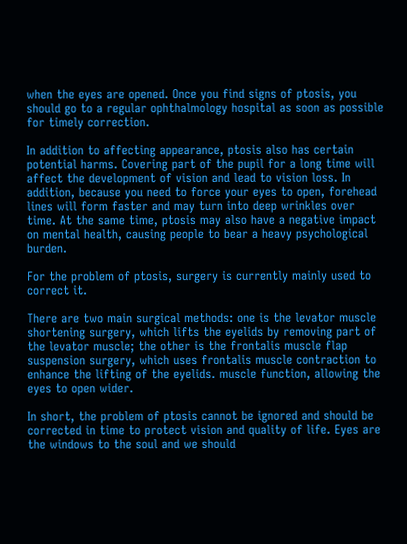when the eyes are opened. Once you find signs of ptosis, you should go to a regular ophthalmology hospital as soon as possible for timely correction.

In addition to affecting appearance, ptosis also has certain potential harms. Covering part of the pupil for a long time will affect the development of vision and lead to vision loss. In addition, because you need to force your eyes to open, forehead lines will form faster and may turn into deep wrinkles over time. At the same time, ptosis may also have a negative impact on mental health, causing people to bear a heavy psychological burden.

For the problem of ptosis, surgery is currently mainly used to correct it.

There are two main surgical methods: one is the levator muscle shortening surgery, which lifts the eyelids by removing part of the levator muscle; the other is the frontalis muscle flap suspension surgery, which uses frontalis muscle contraction to enhance the lifting of the eyelids. muscle function, allowing the eyes to open wider.

In short, the problem of ptosis cannot be ignored and should be corrected in time to protect vision and quality of life. Eyes are the windows to the soul and we should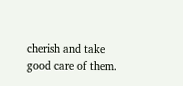cherish and take good care of them.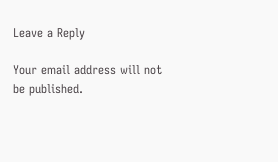Leave a Reply

Your email address will not be published.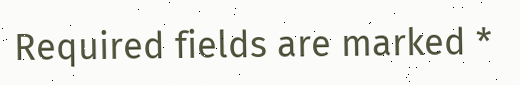Required fields are marked *